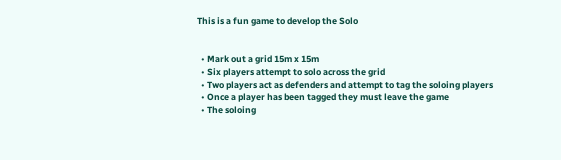This is a fun game to develop the Solo


  • Mark out a grid 15m x 15m
  • Six players attempt to solo across the grid
  • Two players act as defenders and attempt to tag the soloing players
  • Once a player has been tagged they must leave the game
  • The soloing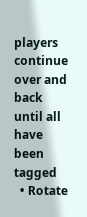players continue over and back until all have been tagged
  • Rotate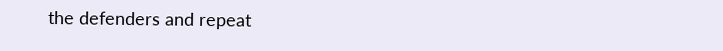the defenders and repeat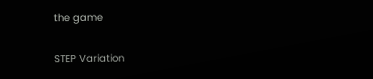the game

STEP Variation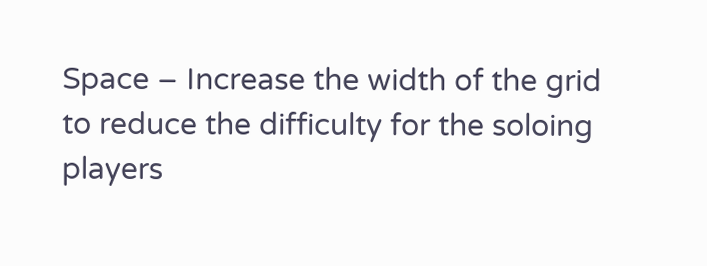Space – Increase the width of the grid to reduce the difficulty for the soloing players